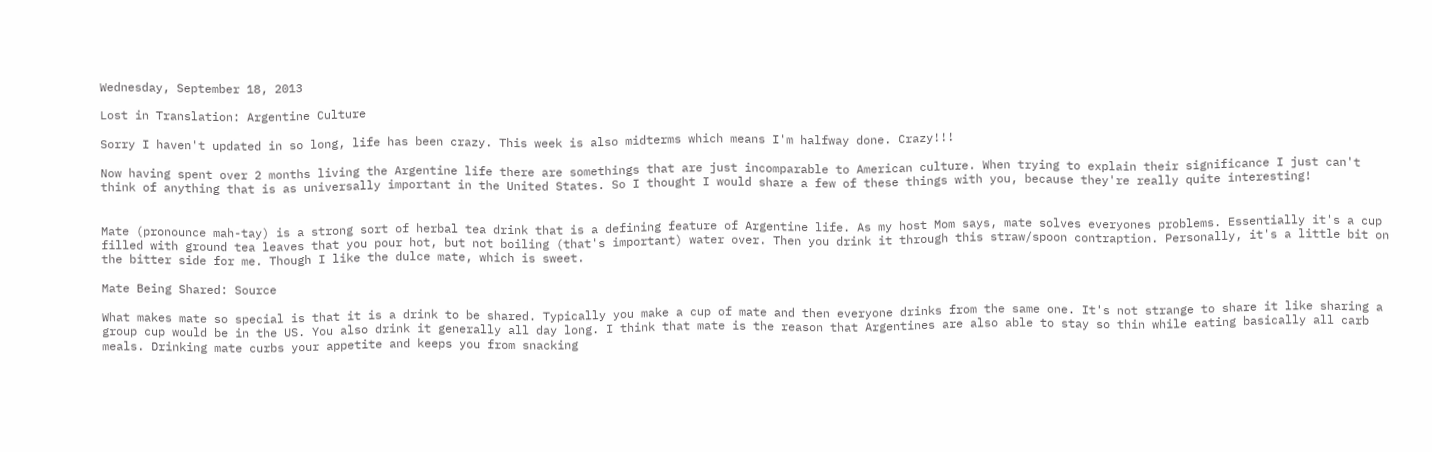Wednesday, September 18, 2013

Lost in Translation: Argentine Culture

Sorry I haven't updated in so long, life has been crazy. This week is also midterms which means I'm halfway done. Crazy!!!

Now having spent over 2 months living the Argentine life there are somethings that are just incomparable to American culture. When trying to explain their significance I just can't think of anything that is as universally important in the United States. So I thought I would share a few of these things with you, because they're really quite interesting!


Mate (pronounce mah-tay) is a strong sort of herbal tea drink that is a defining feature of Argentine life. As my host Mom says, mate solves everyones problems. Essentially it's a cup filled with ground tea leaves that you pour hot, but not boiling (that's important) water over. Then you drink it through this straw/spoon contraption. Personally, it's a little bit on the bitter side for me. Though I like the dulce mate, which is sweet.

Mate Being Shared: Source

What makes mate so special is that it is a drink to be shared. Typically you make a cup of mate and then everyone drinks from the same one. It's not strange to share it like sharing a group cup would be in the US. You also drink it generally all day long. I think that mate is the reason that Argentines are also able to stay so thin while eating basically all carb meals. Drinking mate curbs your appetite and keeps you from snacking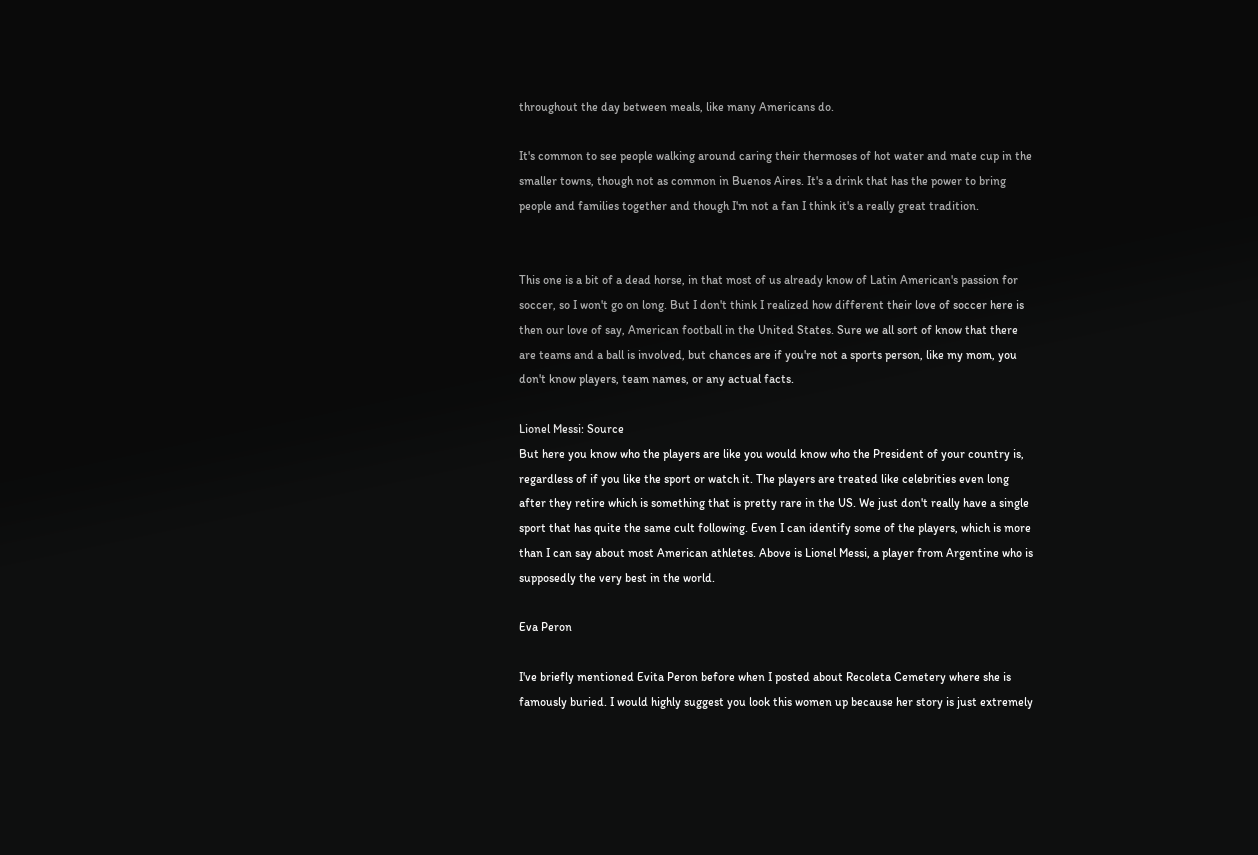throughout the day between meals, like many Americans do.

It's common to see people walking around caring their thermoses of hot water and mate cup in the smaller towns, though not as common in Buenos Aires. It's a drink that has the power to bring people and families together and though I'm not a fan I think it's a really great tradition.


This one is a bit of a dead horse, in that most of us already know of Latin American's passion for soccer, so I won't go on long. But I don't think I realized how different their love of soccer here is then our love of say, American football in the United States. Sure we all sort of know that there are teams and a ball is involved, but chances are if you're not a sports person, like my mom, you don't know players, team names, or any actual facts.

Lionel Messi: Source
But here you know who the players are like you would know who the President of your country is, regardless of if you like the sport or watch it. The players are treated like celebrities even long after they retire which is something that is pretty rare in the US. We just don't really have a single sport that has quite the same cult following. Even I can identify some of the players, which is more than I can say about most American athletes. Above is Lionel Messi, a player from Argentine who is supposedly the very best in the world.

Eva Peron

I've briefly mentioned Evita Peron before when I posted about Recoleta Cemetery where she is famously buried. I would highly suggest you look this women up because her story is just extremely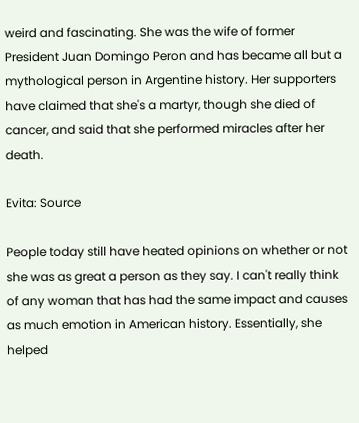weird and fascinating. She was the wife of former President Juan Domingo Peron and has became all but a mythological person in Argentine history. Her supporters have claimed that she's a martyr, though she died of cancer, and said that she performed miracles after her death.

Evita: Source

People today still have heated opinions on whether or not she was as great a person as they say. I can't really think of any woman that has had the same impact and causes as much emotion in American history. Essentially, she helped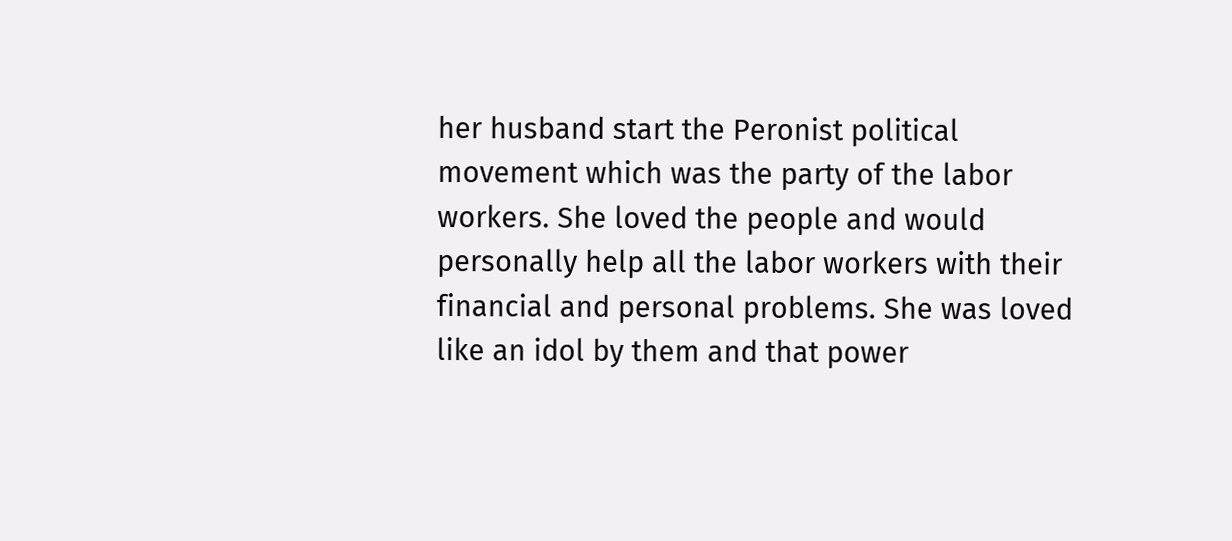her husband start the Peronist political movement which was the party of the labor workers. She loved the people and would personally help all the labor workers with their financial and personal problems. She was loved like an idol by them and that power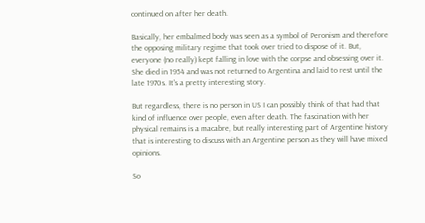continued on after her death.

Basically, her embalmed body was seen as a symbol of Peronism and therefore the opposing military regime that took over tried to dispose of it. But, everyone (no really) kept falling in love with the corpse and obsessing over it. She died in 1954 and was not returned to Argentina and laid to rest until the late 1970s. It's a pretty interesting story.

But regardless, there is no person in US I can possibly think of that had that kind of influence over people, even after death. The fascination with her physical remains is a macabre, but really interesting part of Argentine history that is interesting to discuss with an Argentine person as they will have mixed opinions.

So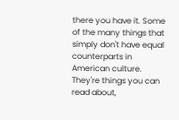there you have it. Some of the many things that simply don't have equal counterparts in American culture. They're things you can read about,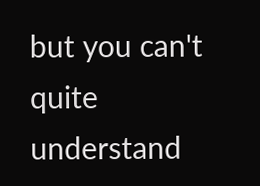but you can't quite understand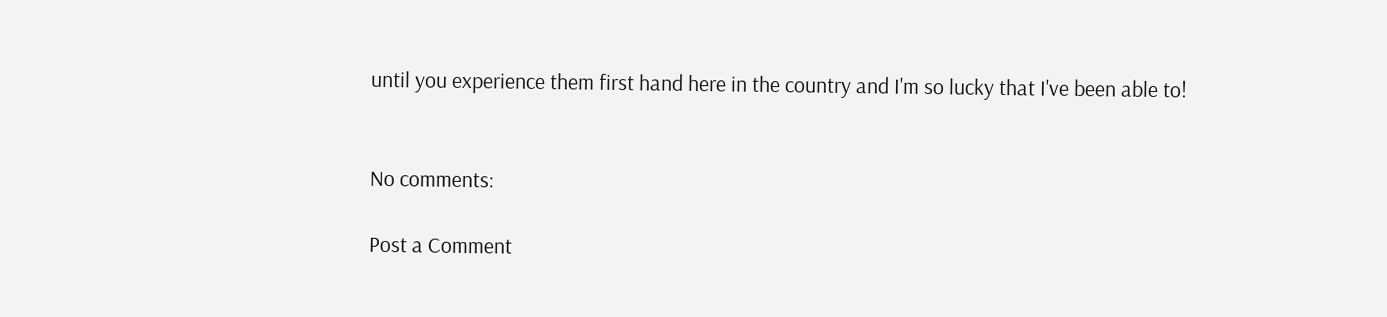until you experience them first hand here in the country and I'm so lucky that I've been able to!


No comments:

Post a Comment